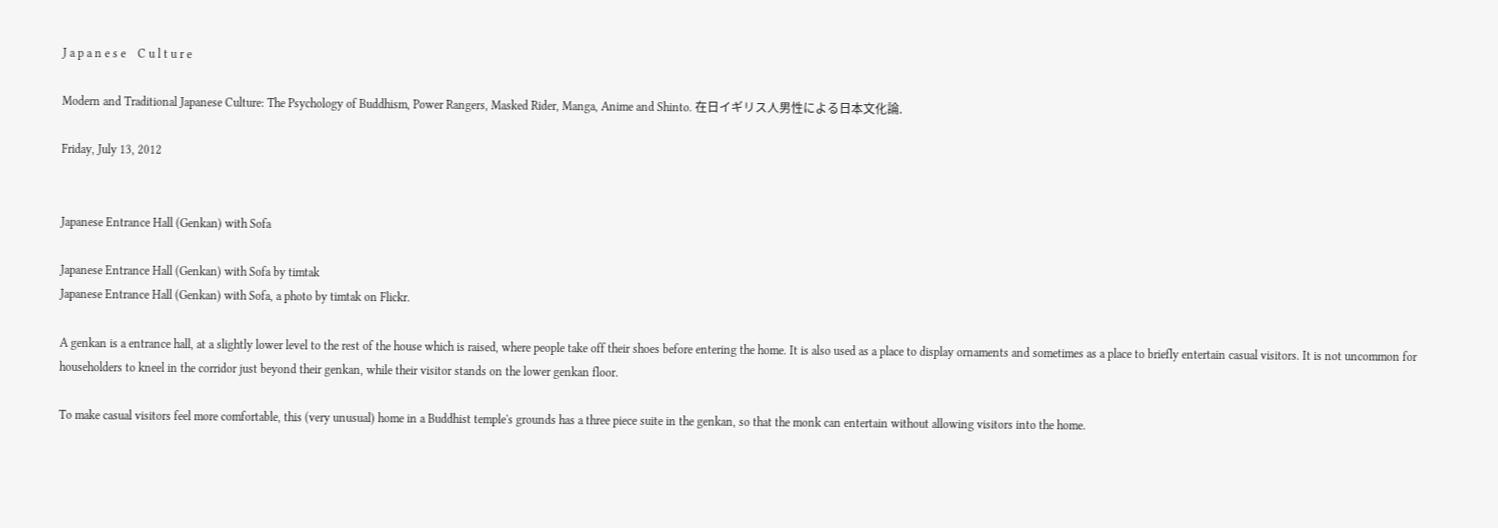J a p a n e s e    C u l t u r e

Modern and Traditional Japanese Culture: The Psychology of Buddhism, Power Rangers, Masked Rider, Manga, Anime and Shinto. 在日イギリス人男性による日本文化論.

Friday, July 13, 2012


Japanese Entrance Hall (Genkan) with Sofa

Japanese Entrance Hall (Genkan) with Sofa by timtak
Japanese Entrance Hall (Genkan) with Sofa, a photo by timtak on Flickr.

A genkan is a entrance hall, at a slightly lower level to the rest of the house which is raised, where people take off their shoes before entering the home. It is also used as a place to display ornaments and sometimes as a place to briefly entertain casual visitors. It is not uncommon for householders to kneel in the corridor just beyond their genkan, while their visitor stands on the lower genkan floor.

To make casual visitors feel more comfortable, this (very unusual) home in a Buddhist temple's grounds has a three piece suite in the genkan, so that the monk can entertain without allowing visitors into the home.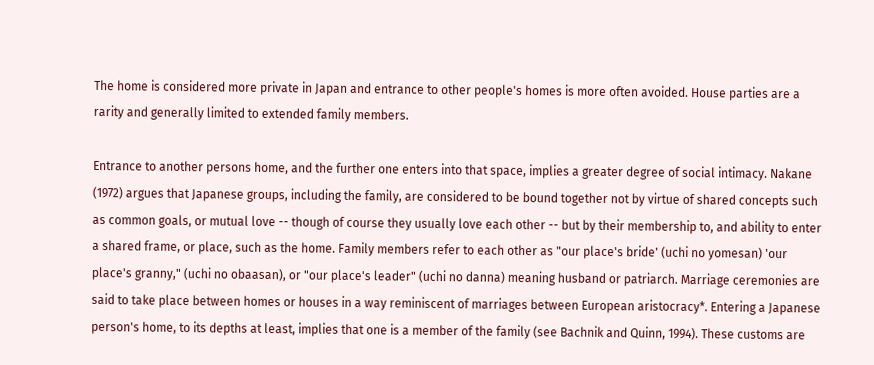The home is considered more private in Japan and entrance to other people's homes is more often avoided. House parties are a rarity and generally limited to extended family members.

Entrance to another persons home, and the further one enters into that space, implies a greater degree of social intimacy. Nakane (1972) argues that Japanese groups, including the family, are considered to be bound together not by virtue of shared concepts such as common goals, or mutual love -- though of course they usually love each other -- but by their membership to, and ability to enter a shared frame, or place, such as the home. Family members refer to each other as "our place's bride' (uchi no yomesan) 'our place's granny," (uchi no obaasan), or "our place's leader" (uchi no danna) meaning husband or patriarch. Marriage ceremonies are said to take place between homes or houses in a way reminiscent of marriages between European aristocracy*. Entering a Japanese person's home, to its depths at least, implies that one is a member of the family (see Bachnik and Quinn, 1994). These customs are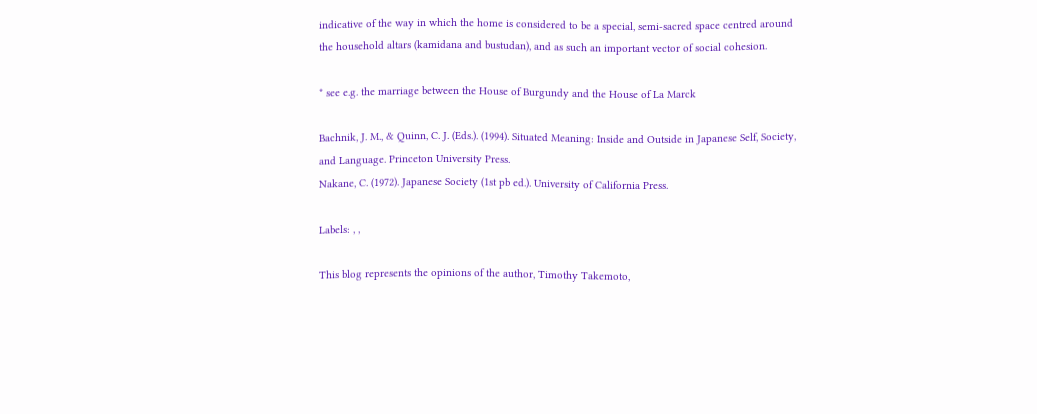indicative of the way in which the home is considered to be a special, semi-sacred space centred around the household altars (kamidana and bustudan), and as such an important vector of social cohesion.

* see e.g. the marriage between the House of Burgundy and the House of La Marck

Bachnik, J. M., & Quinn, C. J. (Eds.). (1994). Situated Meaning: Inside and Outside in Japanese Self, Society, and Language. Princeton University Press.
Nakane, C. (1972). Japanese Society (1st pb ed.). University of California Press.

Labels: , ,

This blog represents the opinions of the author, Timothy Takemoto,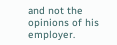and not the opinions of his employer.